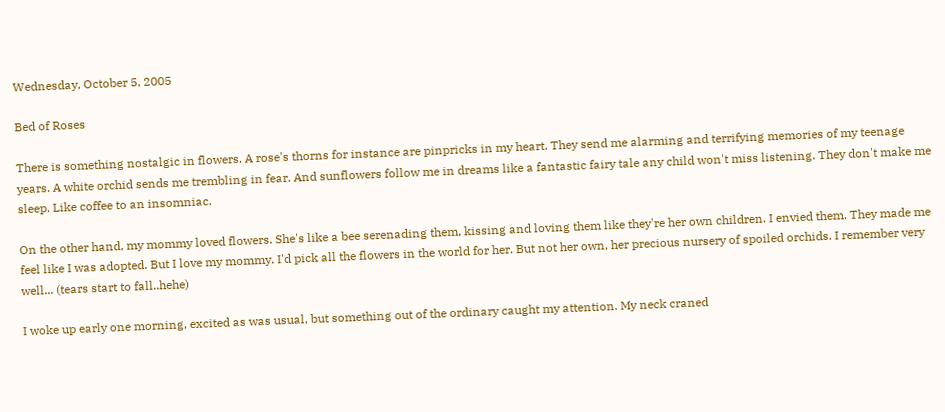Wednesday, October 5, 2005

Bed of Roses

There is something nostalgic in flowers. A rose's thorns for instance are pinpricks in my heart. They send me alarming and terrifying memories of my teenage years. A white orchid sends me trembling in fear. And sunflowers follow me in dreams like a fantastic fairy tale any child won't miss listening. They don't make me sleep. Like coffee to an insomniac.

On the other hand, my mommy loved flowers. She's like a bee serenading them, kissing and loving them like they're her own children. I envied them. They made me feel like I was adopted. But I love my mommy. I'd pick all the flowers in the world for her. But not her own, her precious nursery of spoiled orchids. I remember very well... (tears start to fall..hehe)

I woke up early one morning, excited as was usual, but something out of the ordinary caught my attention. My neck craned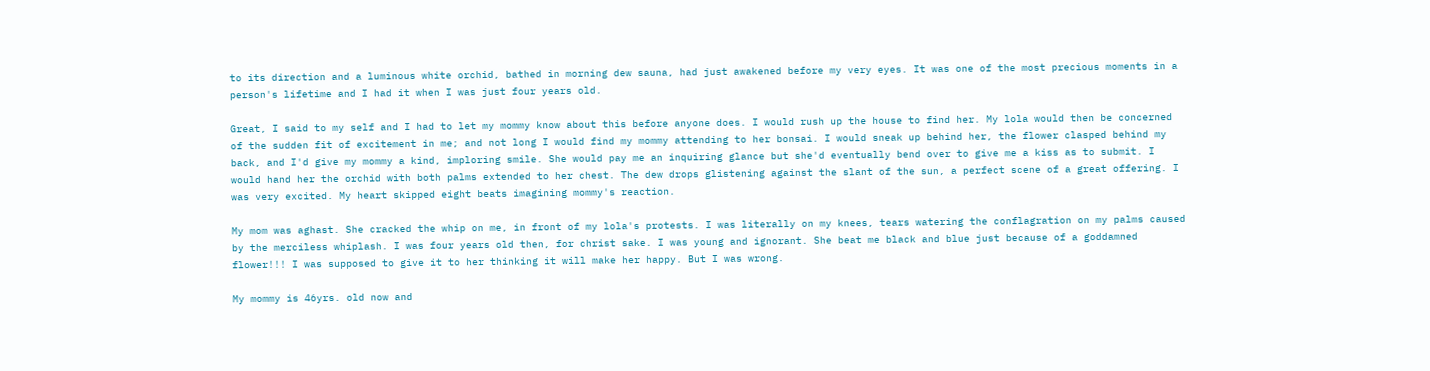to its direction and a luminous white orchid, bathed in morning dew sauna, had just awakened before my very eyes. It was one of the most precious moments in a person's lifetime and I had it when I was just four years old.

Great, I said to my self and I had to let my mommy know about this before anyone does. I would rush up the house to find her. My lola would then be concerned of the sudden fit of excitement in me; and not long I would find my mommy attending to her bonsai. I would sneak up behind her, the flower clasped behind my back, and I'd give my mommy a kind, imploring smile. She would pay me an inquiring glance but she'd eventually bend over to give me a kiss as to submit. I would hand her the orchid with both palms extended to her chest. The dew drops glistening against the slant of the sun, a perfect scene of a great offering. I was very excited. My heart skipped eight beats imagining mommy's reaction.

My mom was aghast. She cracked the whip on me, in front of my lola's protests. I was literally on my knees, tears watering the conflagration on my palms caused by the merciless whiplash. I was four years old then, for christ sake. I was young and ignorant. She beat me black and blue just because of a goddamned flower!!! I was supposed to give it to her thinking it will make her happy. But I was wrong.

My mommy is 46yrs. old now and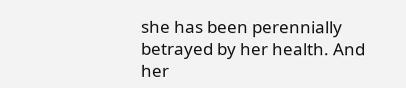she has been perennially betrayed by her health. And her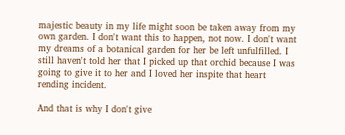majestic beauty in my life might soon be taken away from my own garden. I don't want this to happen, not now. I don't want my dreams of a botanical garden for her be left unfulfilled. I still haven't told her that I picked up that orchid because I was going to give it to her and I loved her inspite that heart rending incident.

And that is why I don't give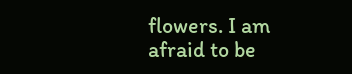flowers. I am afraid to be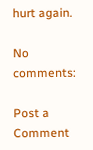hurt again.

No comments:

Post a Comment